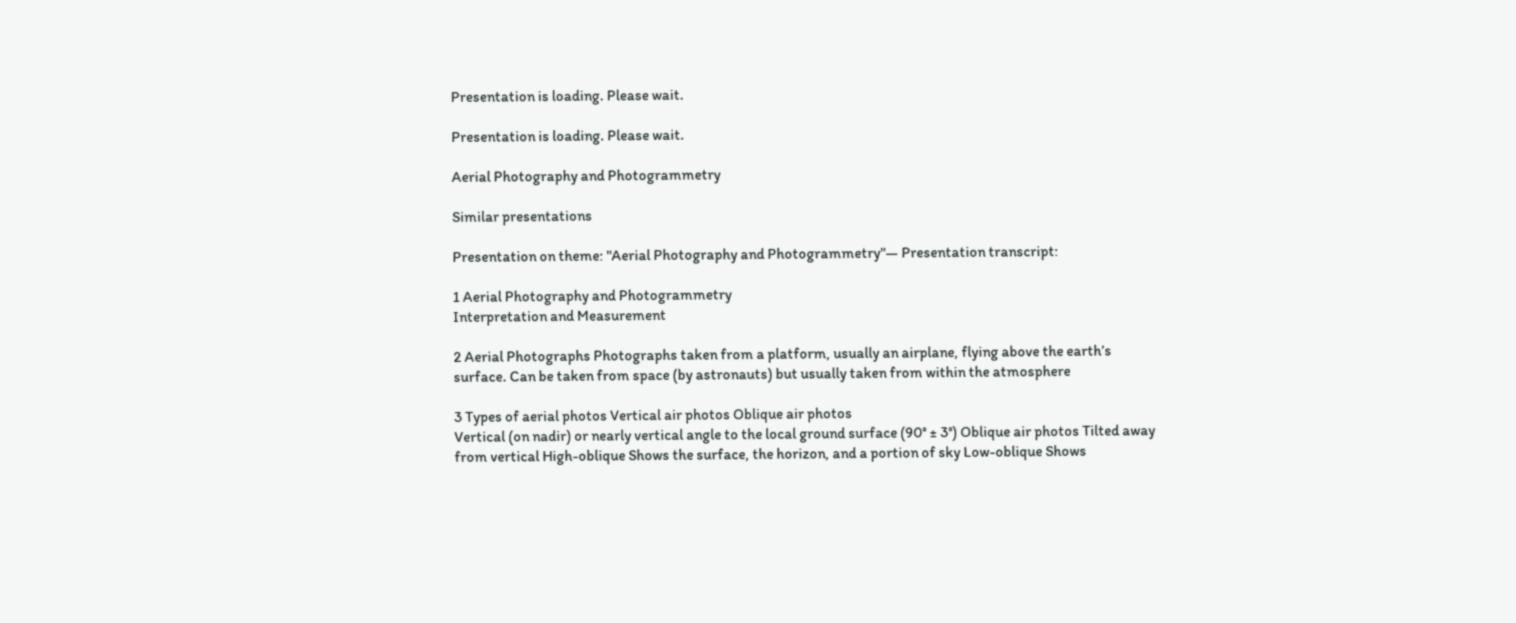Presentation is loading. Please wait.

Presentation is loading. Please wait.

Aerial Photography and Photogrammetry

Similar presentations

Presentation on theme: "Aerial Photography and Photogrammetry"— Presentation transcript:

1 Aerial Photography and Photogrammetry
Interpretation and Measurement

2 Aerial Photographs Photographs taken from a platform, usually an airplane, flying above the earth’s surface. Can be taken from space (by astronauts) but usually taken from within the atmosphere

3 Types of aerial photos Vertical air photos Oblique air photos
Vertical (on nadir) or nearly vertical angle to the local ground surface (90° ± 3°) Oblique air photos Tilted away from vertical High-oblique Shows the surface, the horizon, and a portion of sky Low-oblique Shows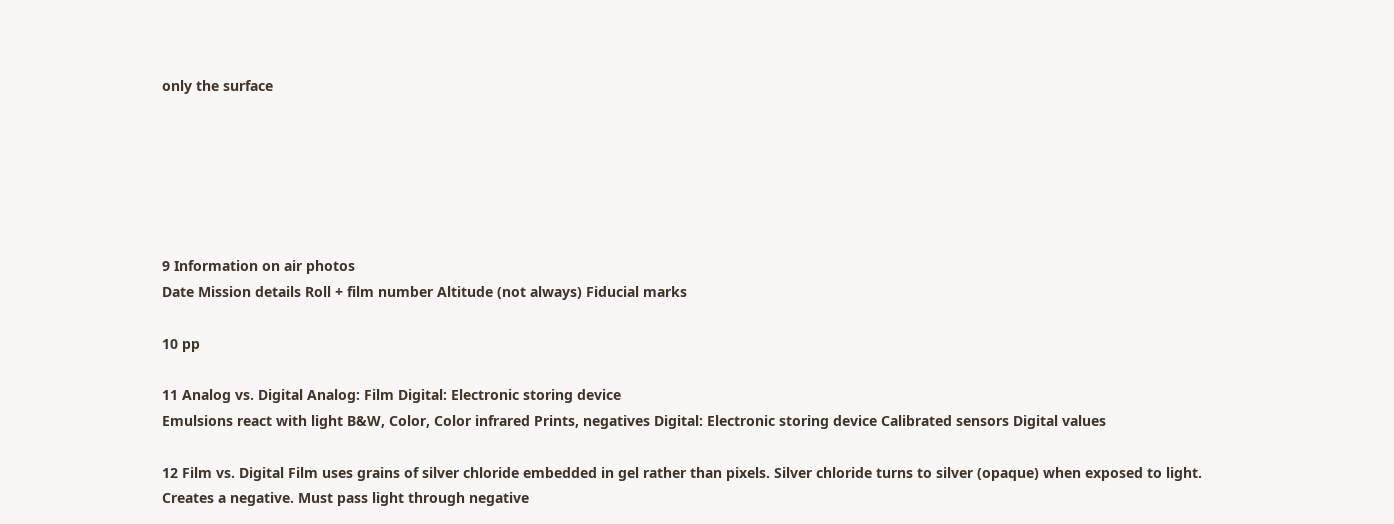only the surface






9 Information on air photos
Date Mission details Roll + film number Altitude (not always) Fiducial marks

10 pp

11 Analog vs. Digital Analog: Film Digital: Electronic storing device
Emulsions react with light B&W, Color, Color infrared Prints, negatives Digital: Electronic storing device Calibrated sensors Digital values

12 Film vs. Digital Film uses grains of silver chloride embedded in gel rather than pixels. Silver chloride turns to silver (opaque) when exposed to light. Creates a negative. Must pass light through negative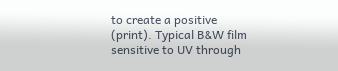to create a positive (print). Typical B&W film sensitive to UV through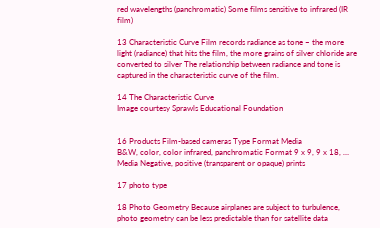red wavelengths (panchromatic) Some films sensitive to infrared (IR film)

13 Characteristic Curve Film records radiance as tone – the more light (radiance) that hits the film, the more grains of silver chloride are converted to silver The relationship between radiance and tone is captured in the characteristic curve of the film.

14 The Characteristic Curve
Image courtesy Sprawls Educational Foundation


16 Products Film-based cameras Type Format Media
B&W, color, color infrared, panchromatic Format 9 x 9, 9 x 18, … Media Negative, positive (transparent or opaque) prints

17 photo type

18 Photo Geometry Because airplanes are subject to turbulence, photo geometry can be less predictable than for satellite data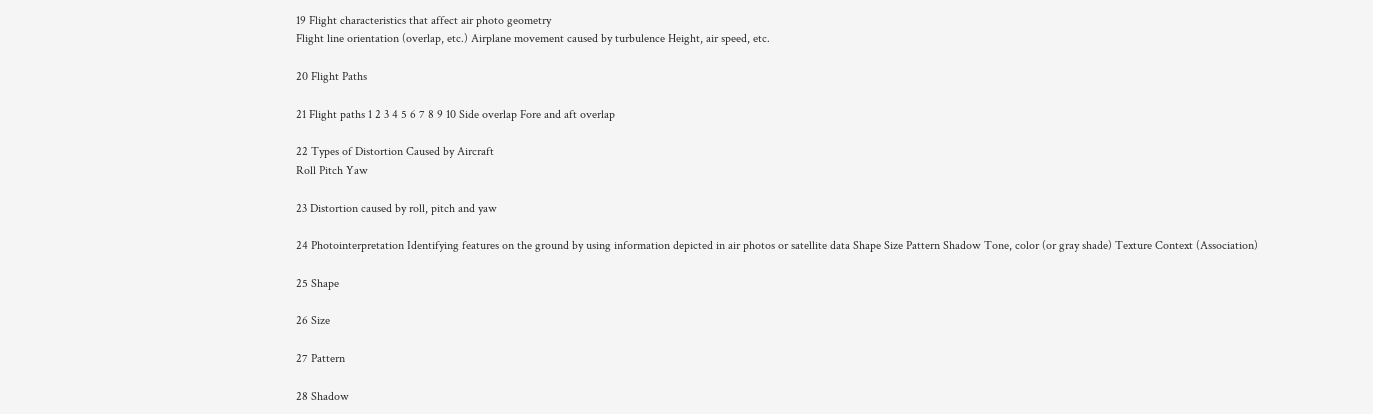19 Flight characteristics that affect air photo geometry
Flight line orientation (overlap, etc.) Airplane movement caused by turbulence Height, air speed, etc.

20 Flight Paths

21 Flight paths 1 2 3 4 5 6 7 8 9 10 Side overlap Fore and aft overlap

22 Types of Distortion Caused by Aircraft
Roll Pitch Yaw

23 Distortion caused by roll, pitch and yaw

24 Photointerpretation Identifying features on the ground by using information depicted in air photos or satellite data Shape Size Pattern Shadow Tone, color (or gray shade) Texture Context (Association)

25 Shape

26 Size

27 Pattern

28 Shadow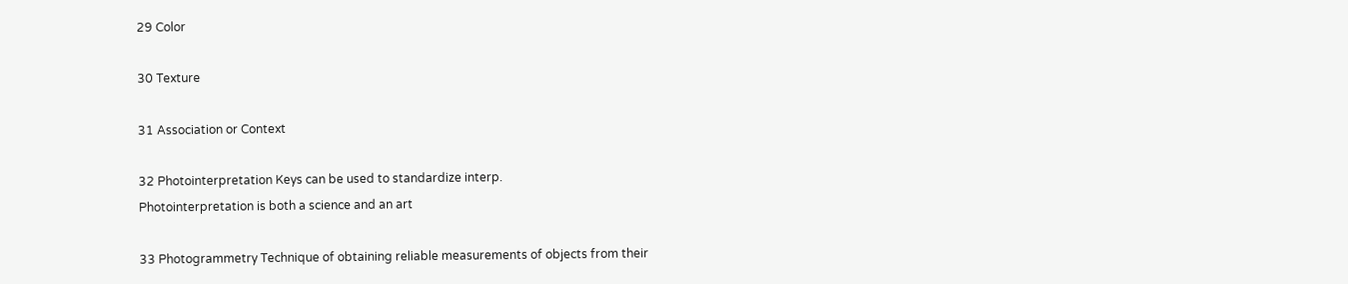29 Color

30 Texture

31 Association or Context

32 Photointerpretation Keys can be used to standardize interp.
Photointerpretation is both a science and an art

33 Photogrammetry Technique of obtaining reliable measurements of objects from their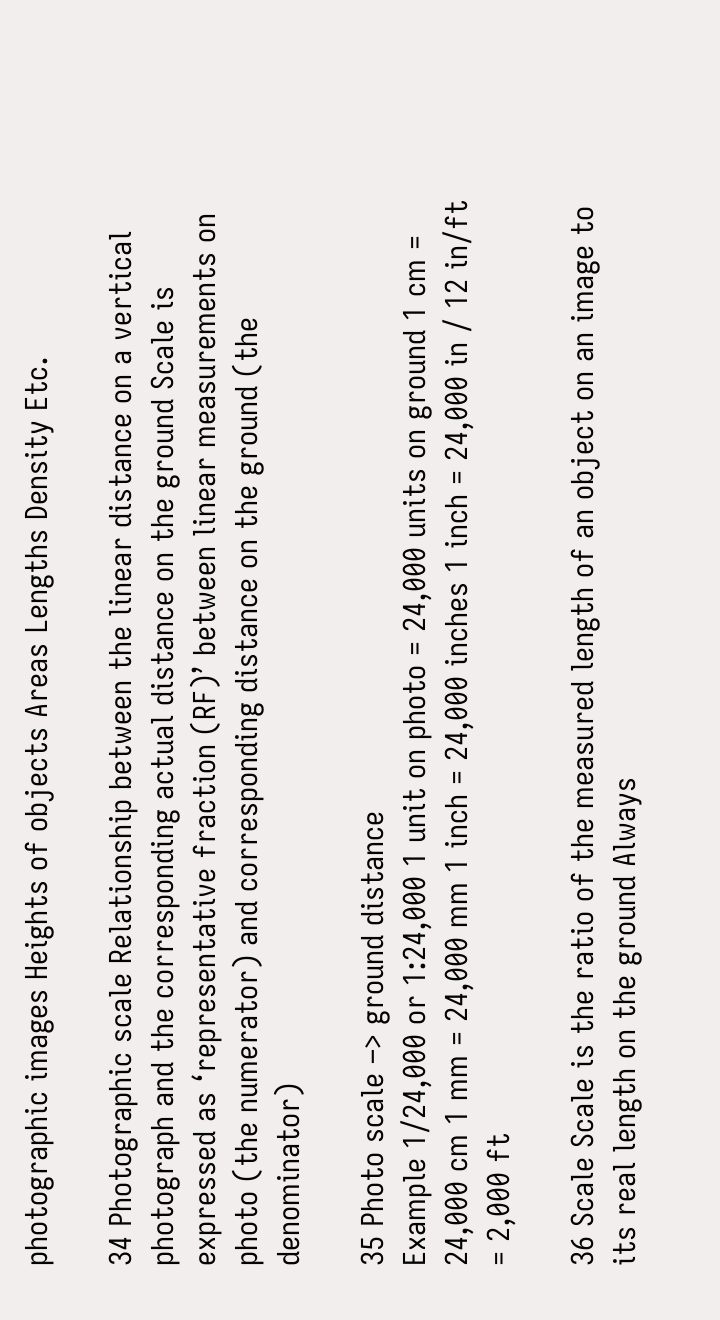photographic images Heights of objects Areas Lengths Density Etc.

34 Photographic scale Relationship between the linear distance on a vertical photograph and the corresponding actual distance on the ground Scale is expressed as ‘representative fraction (RF)’ between linear measurements on photo (the numerator) and corresponding distance on the ground (the denominator)

35 Photo scale –> ground distance
Example 1/24,000 or 1:24,000 1 unit on photo = 24,000 units on ground 1 cm = 24,000 cm 1 mm = 24,000 mm 1 inch = 24,000 inches 1 inch = 24,000 in / 12 in/ft = 2,000 ft

36 Scale Scale is the ratio of the measured length of an object on an image to its real length on the ground Always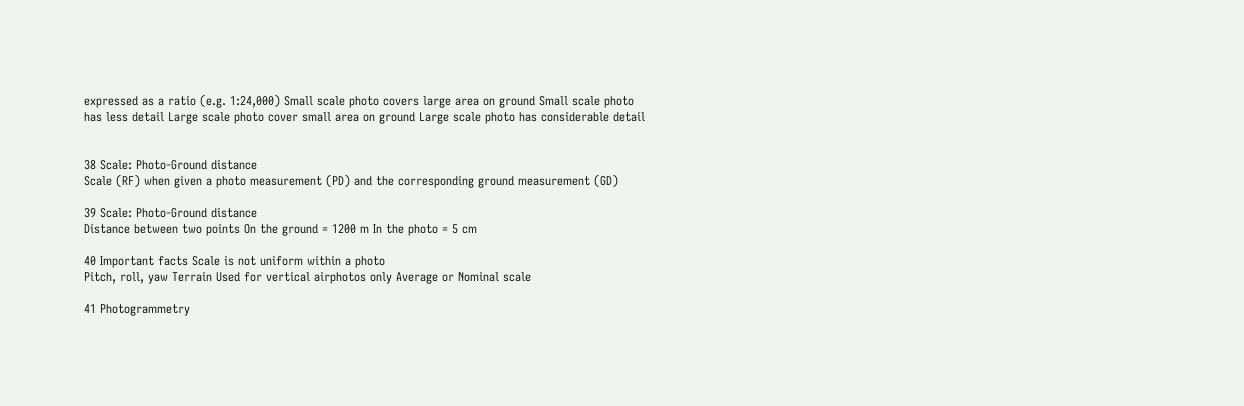expressed as a ratio (e.g. 1:24,000) Small scale photo covers large area on ground Small scale photo has less detail Large scale photo cover small area on ground Large scale photo has considerable detail


38 Scale: Photo-Ground distance
Scale (RF) when given a photo measurement (PD) and the corresponding ground measurement (GD)

39 Scale: Photo-Ground distance
Distance between two points On the ground = 1200 m In the photo = 5 cm

40 Important facts Scale is not uniform within a photo
Pitch, roll, yaw Terrain Used for vertical airphotos only Average or Nominal scale

41 Photogrammetry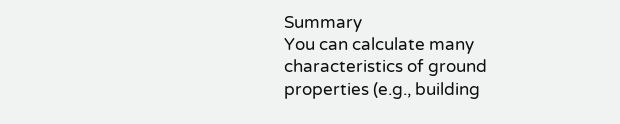Summary
You can calculate many characteristics of ground properties (e.g., building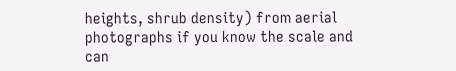heights, shrub density) from aerial photographs if you know the scale and can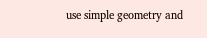use simple geometry and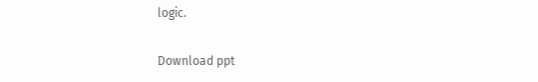logic.

Download ppt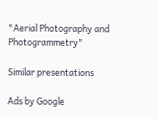"Aerial Photography and Photogrammetry"

Similar presentations

Ads by Google